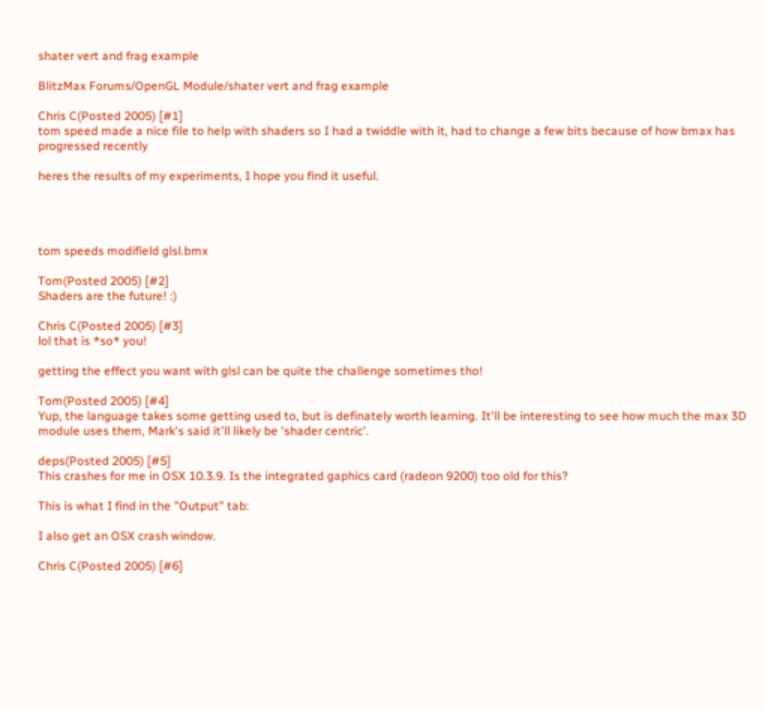shater vert and frag example

BlitzMax Forums/OpenGL Module/shater vert and frag example

Chris C(Posted 2005) [#1]
tom speed made a nice file to help with shaders so I had a twiddle with it, had to change a few bits because of how bmax has progressed recently

heres the results of my experiments, I hope you find it useful.




tom speeds modifield glsl.bmx

Tom(Posted 2005) [#2]
Shaders are the future! :)

Chris C(Posted 2005) [#3]
lol that is *so* you!

getting the effect you want with glsl can be quite the challenge sometimes tho!

Tom(Posted 2005) [#4]
Yup, the language takes some getting used to, but is definately worth learning. It'll be interesting to see how much the max 3D module uses them, Mark's said it'll likely be 'shader centric'.

deps(Posted 2005) [#5]
This crashes for me in OSX 10.3.9. Is the integrated gaphics card (radeon 9200) too old for this?

This is what I find in the "Output" tab:

I also get an OSX crash window.

Chris C(Posted 2005) [#6]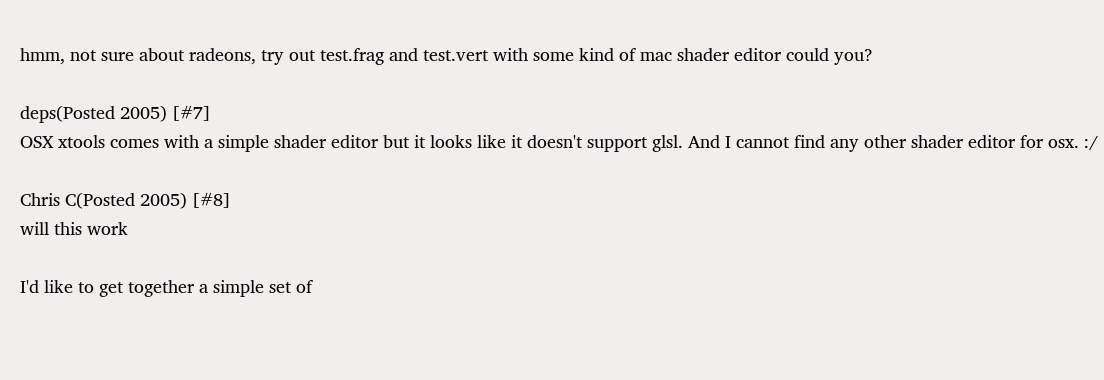hmm, not sure about radeons, try out test.frag and test.vert with some kind of mac shader editor could you?

deps(Posted 2005) [#7]
OSX xtools comes with a simple shader editor but it looks like it doesn't support glsl. And I cannot find any other shader editor for osx. :/

Chris C(Posted 2005) [#8]
will this work

I'd like to get together a simple set of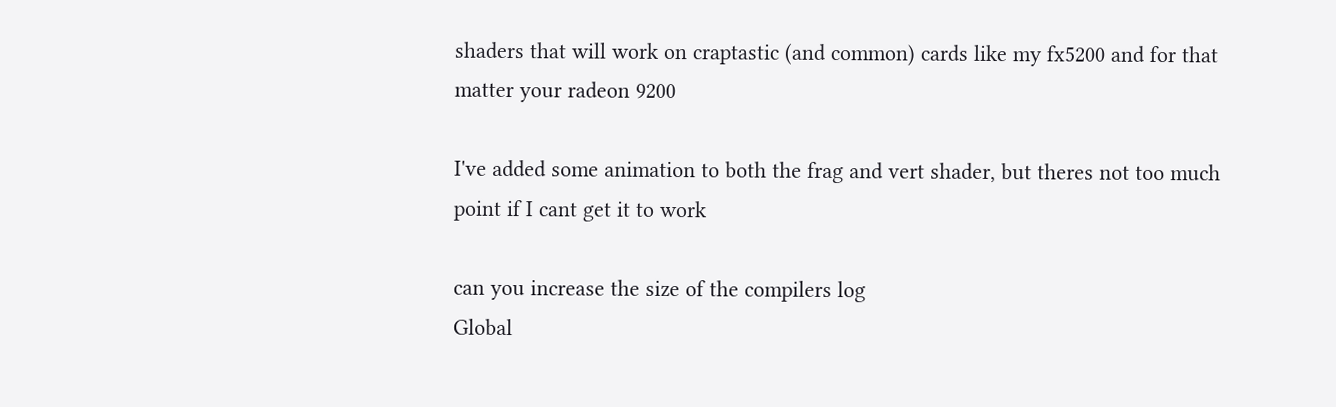shaders that will work on craptastic (and common) cards like my fx5200 and for that matter your radeon 9200

I've added some animation to both the frag and vert shader, but theres not too much point if I cant get it to work

can you increase the size of the compilers log
Global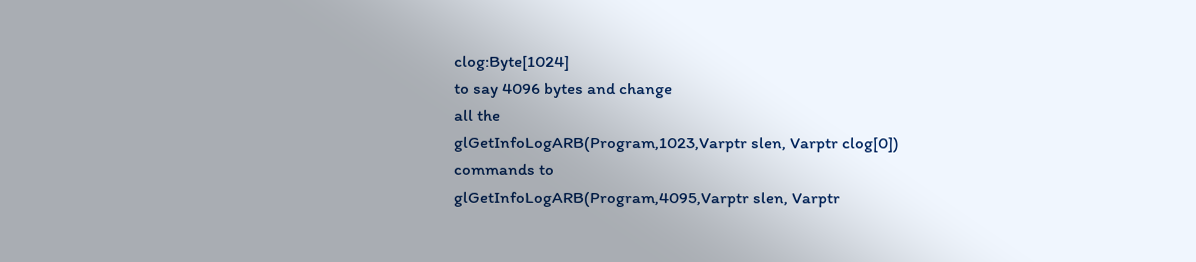clog:Byte[1024]
to say 4096 bytes and change
all the
glGetInfoLogARB(Program,1023,Varptr slen, Varptr clog[0])
commands to
glGetInfoLogARB(Program,4095,Varptr slen, Varptr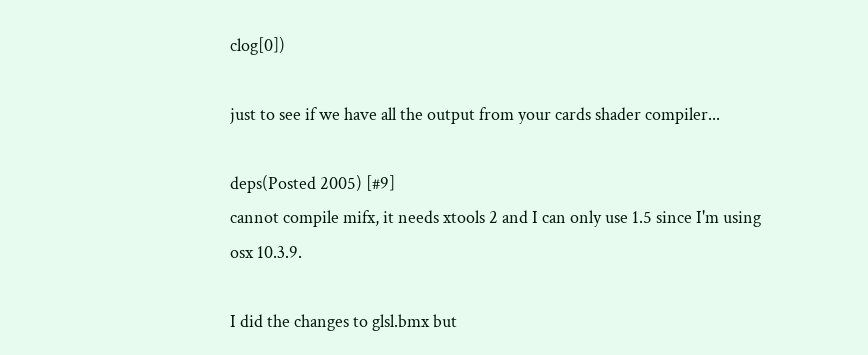clog[0])

just to see if we have all the output from your cards shader compiler...

deps(Posted 2005) [#9]
cannot compile mifx, it needs xtools 2 and I can only use 1.5 since I'm using osx 10.3.9.

I did the changes to glsl.bmx but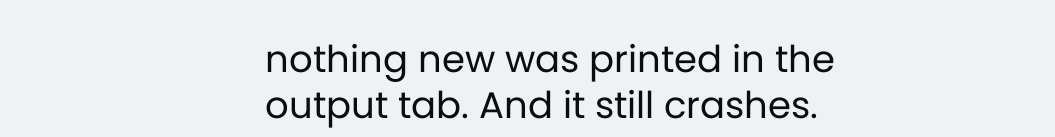nothing new was printed in the output tab. And it still crashes.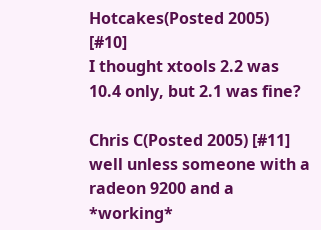Hotcakes(Posted 2005) [#10]
I thought xtools 2.2 was 10.4 only, but 2.1 was fine?

Chris C(Posted 2005) [#11]
well unless someone with a radeon 9200 and a *working*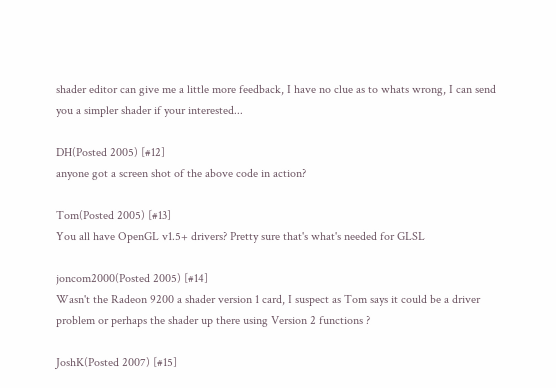shader editor can give me a little more feedback, I have no clue as to whats wrong, I can send you a simpler shader if your interested...

DH(Posted 2005) [#12]
anyone got a screen shot of the above code in action?

Tom(Posted 2005) [#13]
You all have OpenGL v1.5+ drivers? Pretty sure that's what's needed for GLSL

joncom2000(Posted 2005) [#14]
Wasn't the Radeon 9200 a shader version 1 card, I suspect as Tom says it could be a driver problem or perhaps the shader up there using Version 2 functions ?

JoshK(Posted 2007) [#15]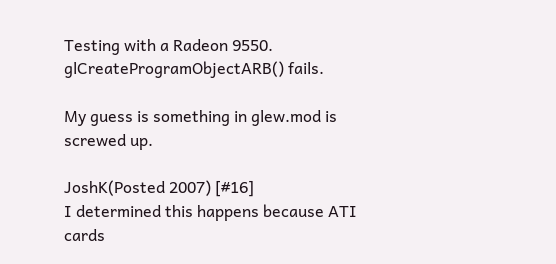Testing with a Radeon 9550. glCreateProgramObjectARB() fails.

My guess is something in glew.mod is screwed up.

JoshK(Posted 2007) [#16]
I determined this happens because ATI cards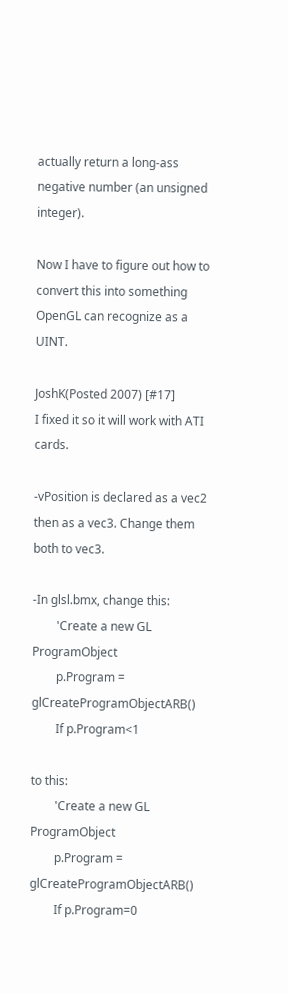actually return a long-ass negative number (an unsigned integer).

Now I have to figure out how to convert this into something OpenGL can recognize as a UINT.

JoshK(Posted 2007) [#17]
I fixed it so it will work with ATI cards.

-vPosition is declared as a vec2 then as a vec3. Change them both to vec3.

-In glsl.bmx, change this:
        'Create a new GL ProgramObject
        p.Program = glCreateProgramObjectARB()
        If p.Program<1

to this:
        'Create a new GL ProgramObject
        p.Program = glCreateProgramObjectARB()
        If p.Program=0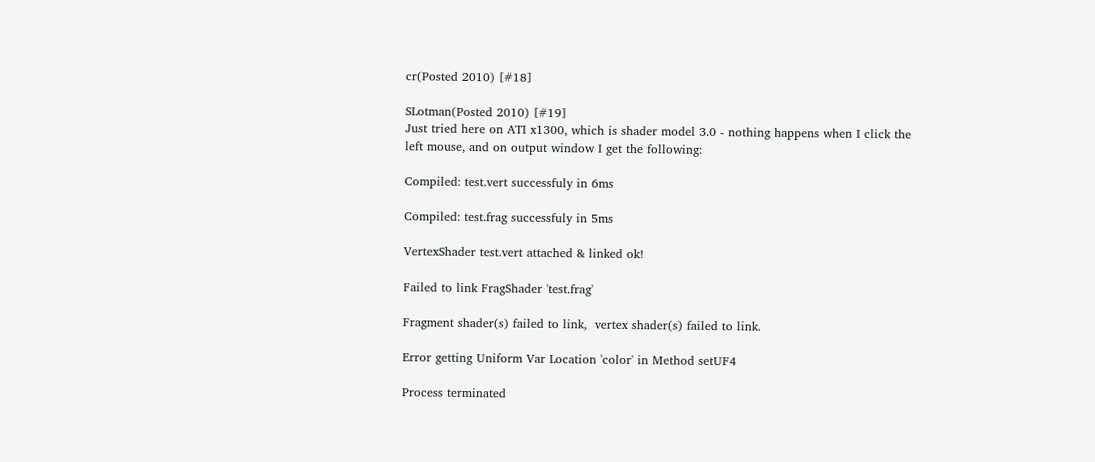cr(Posted 2010) [#18]

SLotman(Posted 2010) [#19]
Just tried here on ATI x1300, which is shader model 3.0 - nothing happens when I click the left mouse, and on output window I get the following:

Compiled: test.vert successfuly in 6ms

Compiled: test.frag successfuly in 5ms

VertexShader test.vert attached & linked ok!

Failed to link FragShader 'test.frag'

Fragment shader(s) failed to link,  vertex shader(s) failed to link.

Error getting Uniform Var Location 'color' in Method setUF4

Process terminated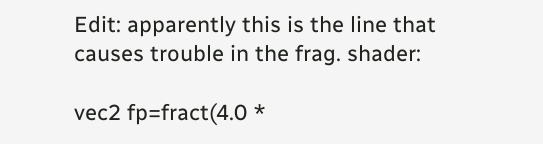Edit: apparently this is the line that causes trouble in the frag. shader:

vec2 fp=fract(4.0 *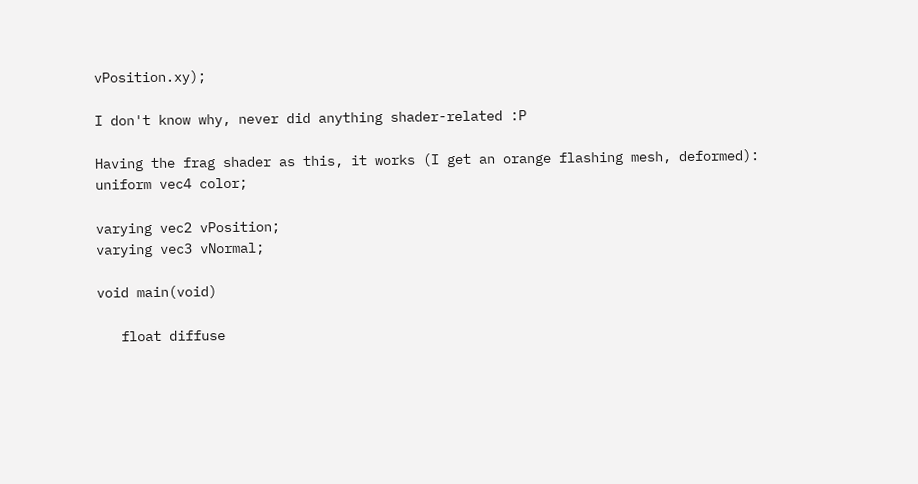vPosition.xy);

I don't know why, never did anything shader-related :P

Having the frag shader as this, it works (I get an orange flashing mesh, deformed):
uniform vec4 color;

varying vec2 vPosition;
varying vec3 vNormal;

void main(void)

   float diffuse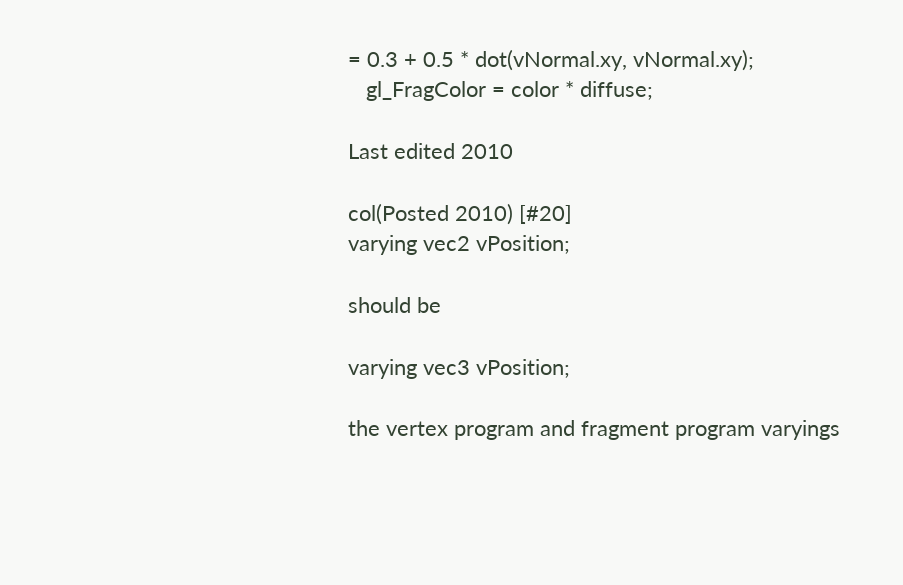= 0.3 + 0.5 * dot(vNormal.xy, vNormal.xy);
   gl_FragColor = color * diffuse;

Last edited 2010

col(Posted 2010) [#20]
varying vec2 vPosition;

should be

varying vec3 vPosition;

the vertex program and fragment program varyings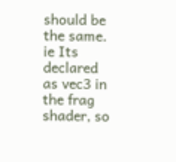should be the same. ie Its declared as vec3 in the frag shader, so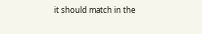it should match in the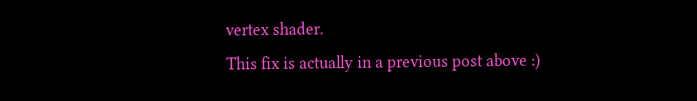vertex shader.
This fix is actually in a previous post above :)